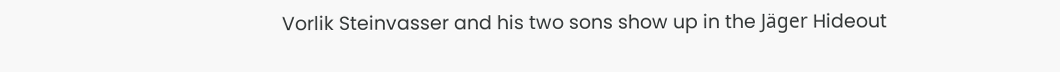Vorlik Steinvasser and his two sons show up in the Jäger Hideout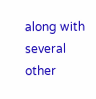along with several other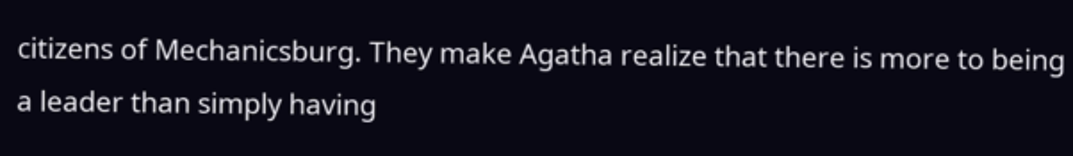citizens of Mechanicsburg. They make Agatha realize that there is more to being a leader than simply having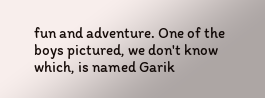fun and adventure. One of the boys pictured, we don't know which, is named Garik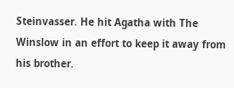Steinvasser. He hit Agatha with The Winslow in an effort to keep it away from his brother.